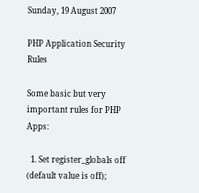Sunday, 19 August 2007

PHP Application Security Rules

Some basic but very important rules for PHP Apps:

  1. Set register_globals off (default value is off);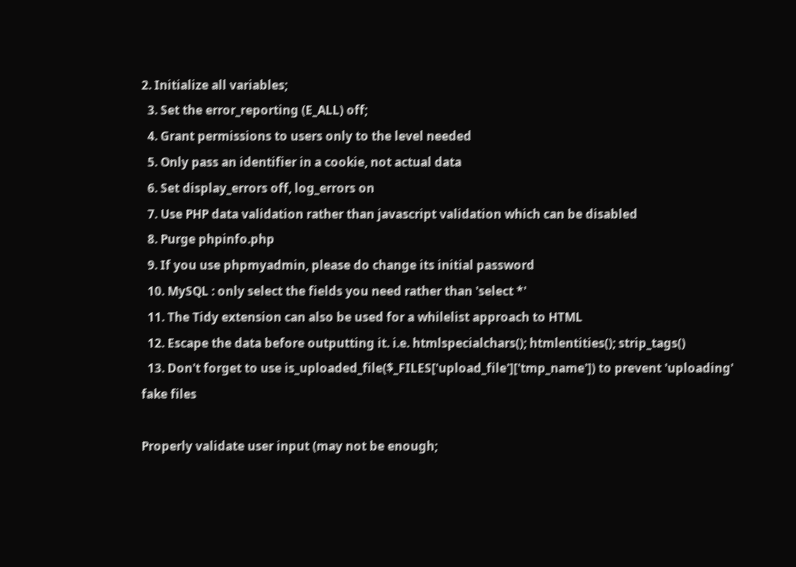2. Initialize all variables;
  3. Set the error_reporting (E_ALL) off;
  4. Grant permissions to users only to the level needed
  5. Only pass an identifier in a cookie, not actual data
  6. Set display_errors off, log_errors on
  7. Use PHP data validation rather than javascript validation which can be disabled
  8. Purge phpinfo.php
  9. If you use phpmyadmin, please do change its initial password
  10. MySQL : only select the fields you need rather than 'select *'
  11. The Tidy extension can also be used for a whilelist approach to HTML
  12. Escape the data before outputting it. i.e. htmlspecialchars(); htmlentities(); strip_tags()
  13. Don't forget to use is_uploaded_file($_FILES['upload_file']['tmp_name']) to prevent 'uploading' fake files

Properly validate user input (may not be enough;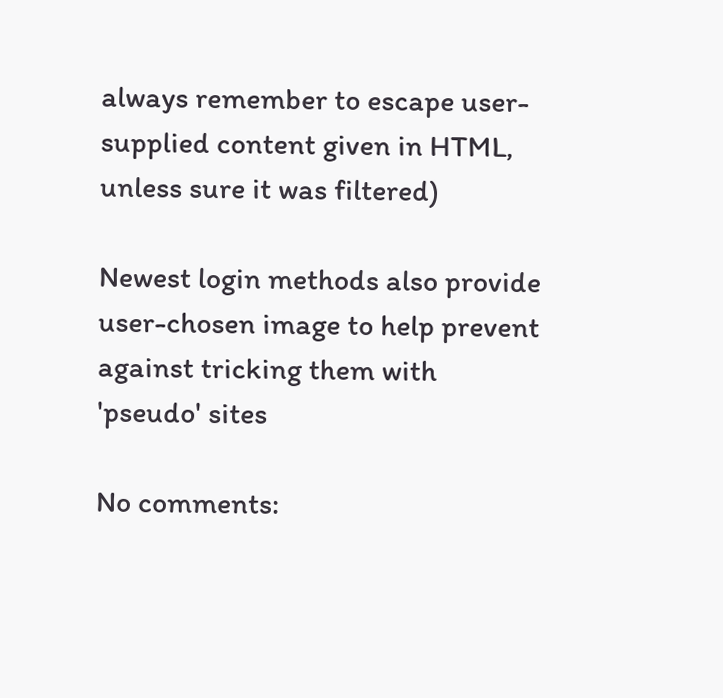always remember to escape user-supplied content given in HTML, unless sure it was filtered)

Newest login methods also provide user-chosen image to help prevent against tricking them with 'pseudo' sites

No comments: